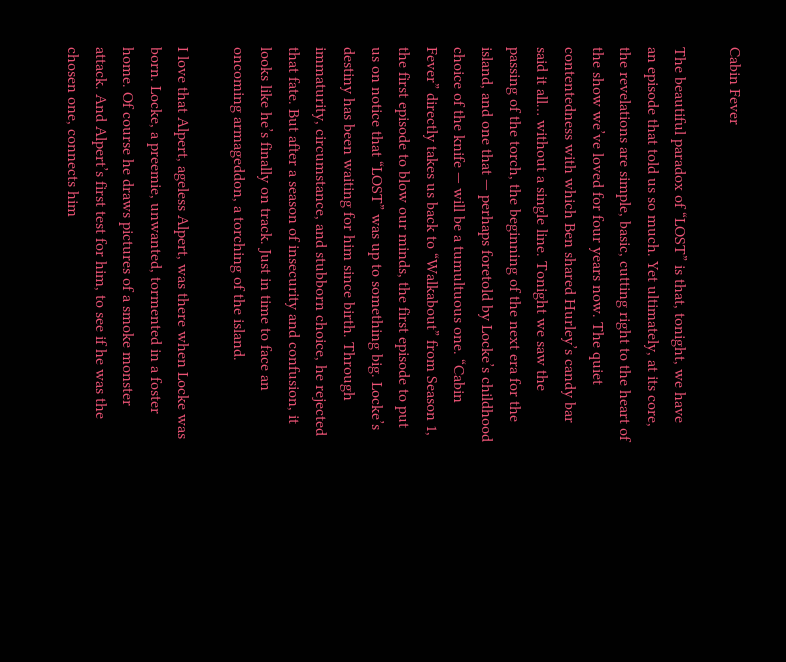Cabin Fever

The beautiful paradox of “LOST” is that, tonight, we have an episode that told us so much. Yet ultimately, at its core, the revelations are simple, basic, cutting right to the heart of the show we’ve loved for four years now. The quiet contentedness with which Ben shared Hurley’s candy bar said it all… without a single line. Tonight we saw the passing of the torch, the beginning of the next era for the island, and one that — perhaps foretold by Locke’s childhood choice of the knife — will be a tumultuous one. “Cabin Fever” directly takes us back to “Walkabout” from Season 1, the first episode to blow our minds, the first episode to put us on notice that “LOST” was up to something big. Locke’s destiny has been waiting for him since birth. Through immaturity, circumstance, and stubborn choice, he rejected that fate. But after a season of insecurity and confusion, it looks like he’s finally on track. Just in time to face an oncoming armageddon, a torching of the island.

I love that Alpert, ageless Alpert, was there when Locke was born. Locke, a preemie, unwanted, tormented in a foster home. Of course he draws pictures of a smoke monster attack. And Alpert’s first test for him, to see if he was the chosen one, connects him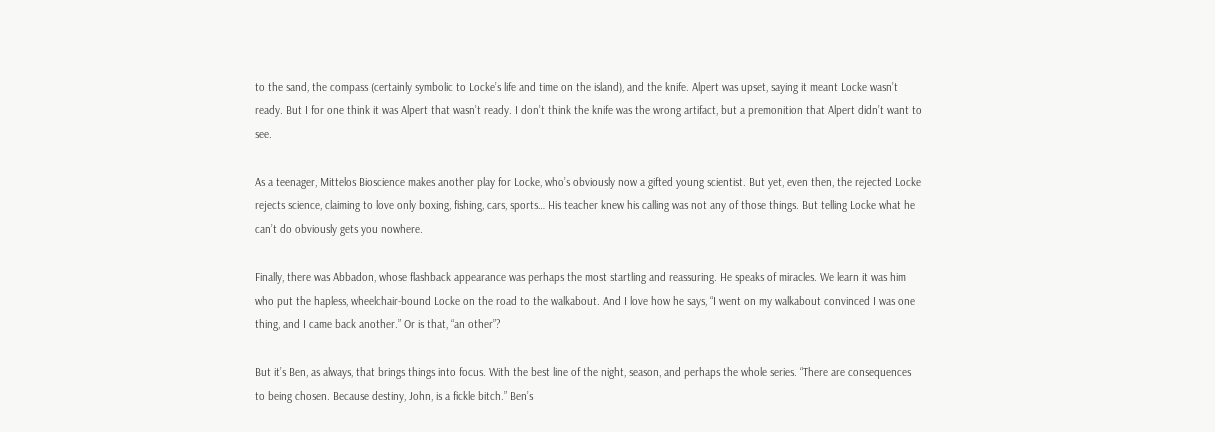to the sand, the compass (certainly symbolic to Locke’s life and time on the island), and the knife. Alpert was upset, saying it meant Locke wasn’t ready. But I for one think it was Alpert that wasn’t ready. I don’t think the knife was the wrong artifact, but a premonition that Alpert didn’t want to see.

As a teenager, Mittelos Bioscience makes another play for Locke, who’s obviously now a gifted young scientist. But yet, even then, the rejected Locke rejects science, claiming to love only boxing, fishing, cars, sports… His teacher knew his calling was not any of those things. But telling Locke what he can’t do obviously gets you nowhere.

Finally, there was Abbadon, whose flashback appearance was perhaps the most startling and reassuring. He speaks of miracles. We learn it was him who put the hapless, wheelchair-bound Locke on the road to the walkabout. And I love how he says, “I went on my walkabout convinced I was one thing, and I came back another.” Or is that, “an other”?

But it’s Ben, as always, that brings things into focus. With the best line of the night, season, and perhaps the whole series. “There are consequences to being chosen. Because destiny, John, is a fickle bitch.” Ben’s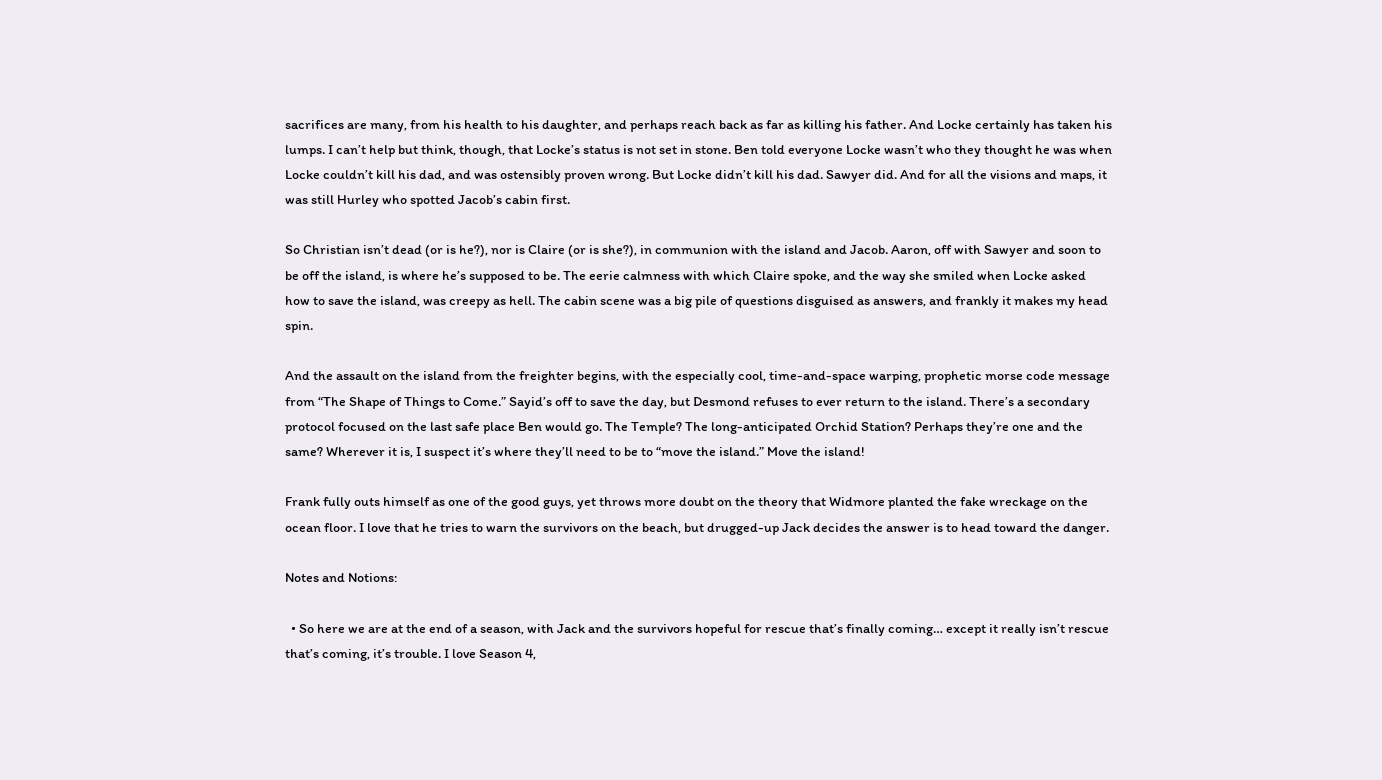sacrifices are many, from his health to his daughter, and perhaps reach back as far as killing his father. And Locke certainly has taken his lumps. I can’t help but think, though, that Locke’s status is not set in stone. Ben told everyone Locke wasn’t who they thought he was when Locke couldn’t kill his dad, and was ostensibly proven wrong. But Locke didn’t kill his dad. Sawyer did. And for all the visions and maps, it was still Hurley who spotted Jacob’s cabin first.

So Christian isn’t dead (or is he?), nor is Claire (or is she?), in communion with the island and Jacob. Aaron, off with Sawyer and soon to be off the island, is where he’s supposed to be. The eerie calmness with which Claire spoke, and the way she smiled when Locke asked how to save the island, was creepy as hell. The cabin scene was a big pile of questions disguised as answers, and frankly it makes my head spin.

And the assault on the island from the freighter begins, with the especially cool, time-and-space warping, prophetic morse code message from “The Shape of Things to Come.” Sayid’s off to save the day, but Desmond refuses to ever return to the island. There’s a secondary protocol focused on the last safe place Ben would go. The Temple? The long-anticipated Orchid Station? Perhaps they’re one and the same? Wherever it is, I suspect it’s where they’ll need to be to “move the island.” Move the island!

Frank fully outs himself as one of the good guys, yet throws more doubt on the theory that Widmore planted the fake wreckage on the ocean floor. I love that he tries to warn the survivors on the beach, but drugged-up Jack decides the answer is to head toward the danger.

Notes and Notions:

  • So here we are at the end of a season, with Jack and the survivors hopeful for rescue that’s finally coming… except it really isn’t rescue that’s coming, it’s trouble. I love Season 4,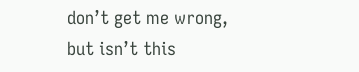don’t get me wrong, but isn’t this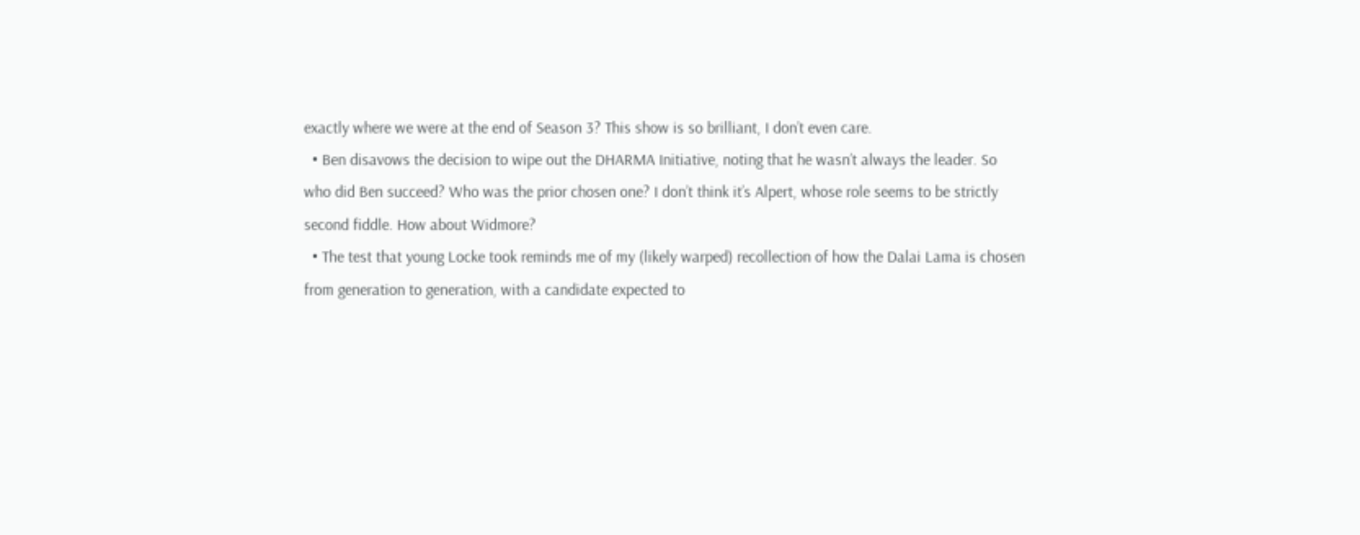exactly where we were at the end of Season 3? This show is so brilliant, I don’t even care.
  • Ben disavows the decision to wipe out the DHARMA Initiative, noting that he wasn’t always the leader. So who did Ben succeed? Who was the prior chosen one? I don’t think it’s Alpert, whose role seems to be strictly second fiddle. How about Widmore?
  • The test that young Locke took reminds me of my (likely warped) recollection of how the Dalai Lama is chosen from generation to generation, with a candidate expected to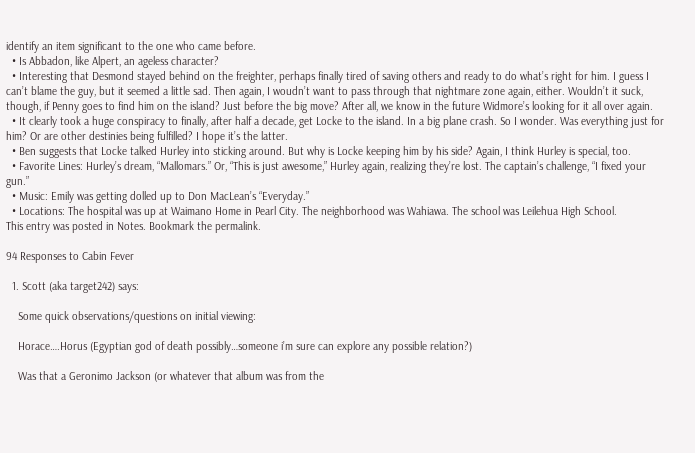identify an item significant to the one who came before.
  • Is Abbadon, like Alpert, an ageless character?
  • Interesting that Desmond stayed behind on the freighter, perhaps finally tired of saving others and ready to do what’s right for him. I guess I can’t blame the guy, but it seemed a little sad. Then again, I woudn’t want to pass through that nightmare zone again, either. Wouldn’t it suck, though, if Penny goes to find him on the island? Just before the big move? After all, we know in the future Widmore’s looking for it all over again.
  • It clearly took a huge conspiracy to finally, after half a decade, get Locke to the island. In a big plane crash. So I wonder. Was everything just for him? Or are other destinies being fulfilled? I hope it’s the latter.
  • Ben suggests that Locke talked Hurley into sticking around. But why is Locke keeping him by his side? Again, I think Hurley is special, too.
  • Favorite Lines: Hurley’s dream, “Mallomars.” Or, “This is just awesome,” Hurley again, realizing they’re lost. The captain’s challenge, “I fixed your gun.”
  • Music: Emily was getting dolled up to Don MacLean’s “Everyday.”
  • Locations: The hospital was up at Waimano Home in Pearl City. The neighborhood was Wahiawa. The school was Leilehua High School.
This entry was posted in Notes. Bookmark the permalink.

94 Responses to Cabin Fever

  1. Scott (aka target242) says:

    Some quick observations/questions on initial viewing:

    Horace….Horus (Egyptian god of death possibly…someone i’m sure can explore any possible relation?)

    Was that a Geronimo Jackson (or whatever that album was from the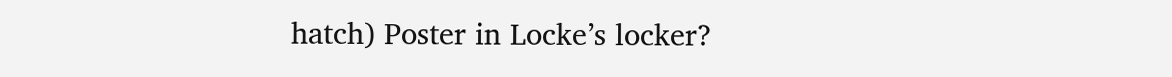hatch) Poster in Locke’s locker?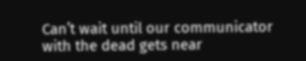Can’t wait until our communicator with the dead gets near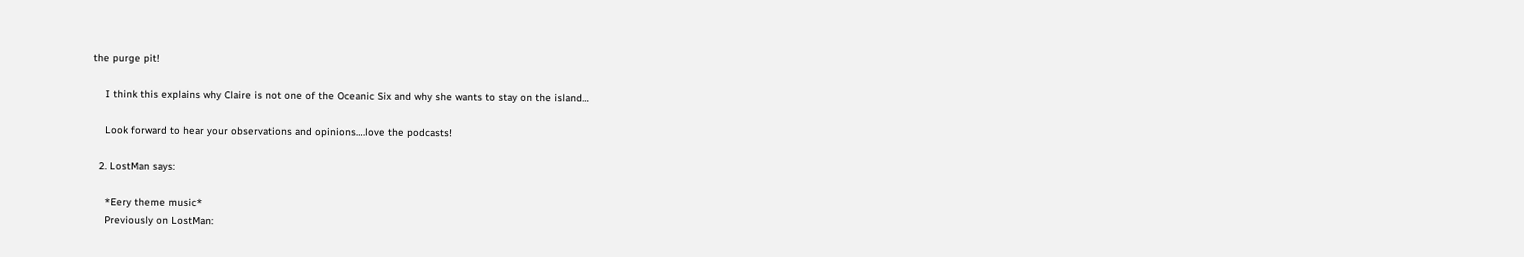the purge pit!

    I think this explains why Claire is not one of the Oceanic Six and why she wants to stay on the island…

    Look forward to hear your observations and opinions….love the podcasts!

  2. LostMan says:

    *Eery theme music*
    Previously on LostMan: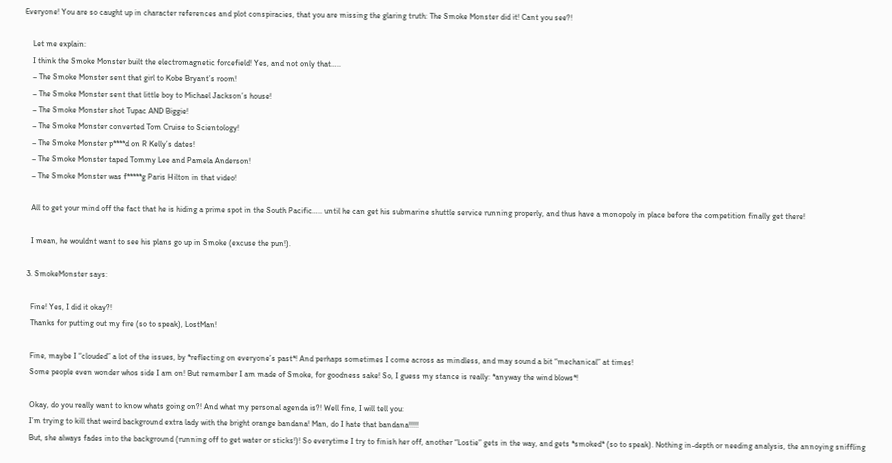Everyone! You are so caught up in character references and plot conspiracies, that you are missing the glaring truth: The Smoke Monster did it! Cant you see?!

    Let me explain:
    I think the Smoke Monster built the electromagnetic forcefield! Yes, and not only that…..
    – The Smoke Monster sent that girl to Kobe Bryant’s room!
    – The Smoke Monster sent that little boy to Michael Jackson’s house!
    – The Smoke Monster shot Tupac AND Biggie!
    – The Smoke Monster converted Tom Cruise to Scientology!
    – The Smoke Monster p****d on R Kelly’s dates!
    – The Smoke Monster taped Tommy Lee and Pamela Anderson!
    – The Smoke Monster was f*****g Paris Hilton in that video!

    All to get your mind off the fact that he is hiding a prime spot in the South Pacific….. until he can get his submarine shuttle service running properly, and thus have a monopoly in place before the competition finally get there!

    I mean, he wouldnt want to see his plans go up in Smoke (excuse the pun!).

  3. SmokeMonster says:

    Fine! Yes, I did it okay?!
    Thanks for putting out my fire (so to speak), LostMan!

    Fine, maybe I “clouded” a lot of the issues, by *reflecting on everyone’s past*! And perhaps sometimes I come across as mindless, and may sound a bit “mechanical” at times!
    Some people even wonder whos side I am on! But remember I am made of Smoke, for goodness sake! So, I guess my stance is really: *anyway the wind blows*!

    Okay, do you really want to know whats going on?! And what my personal agenda is?! Well fine, I will tell you:
    I’m trying to kill that weird background extra lady with the bright orange bandana! Man, do I hate that bandana!!!!!
    But, she always fades into the background (running off to get water or sticks!)! So everytime I try to finish her off, another “Lostie” gets in the way, and gets *smoked* (so to speak). Nothing in-depth or needing analysis, the annoying sniffling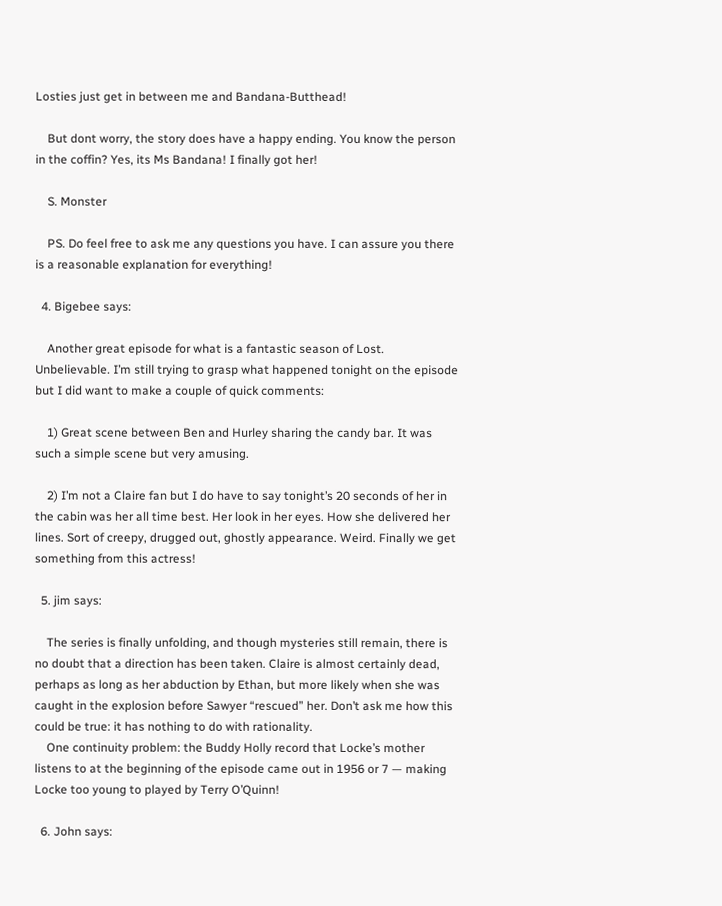Losties just get in between me and Bandana-Butthead!

    But dont worry, the story does have a happy ending. You know the person in the coffin? Yes, its Ms Bandana! I finally got her!

    S. Monster

    PS. Do feel free to ask me any questions you have. I can assure you there is a reasonable explanation for everything!

  4. Bigebee says:

    Another great episode for what is a fantastic season of Lost. Unbelievable. I’m still trying to grasp what happened tonight on the episode but I did want to make a couple of quick comments:

    1) Great scene between Ben and Hurley sharing the candy bar. It was such a simple scene but very amusing.

    2) I’m not a Claire fan but I do have to say tonight’s 20 seconds of her in the cabin was her all time best. Her look in her eyes. How she delivered her lines. Sort of creepy, drugged out, ghostly appearance. Weird. Finally we get something from this actress!

  5. jim says:

    The series is finally unfolding, and though mysteries still remain, there is no doubt that a direction has been taken. Claire is almost certainly dead, perhaps as long as her abduction by Ethan, but more likely when she was caught in the explosion before Sawyer “rescued” her. Don’t ask me how this could be true: it has nothing to do with rationality.
    One continuity problem: the Buddy Holly record that Locke’s mother listens to at the beginning of the episode came out in 1956 or 7 — making Locke too young to played by Terry O’Quinn!

  6. John says: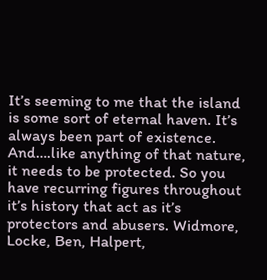It’s seeming to me that the island is some sort of eternal haven. It’s always been part of existence. And….like anything of that nature, it needs to be protected. So you have recurring figures throughout it’s history that act as it’s protectors and abusers. Widmore, Locke, Ben, Halpert,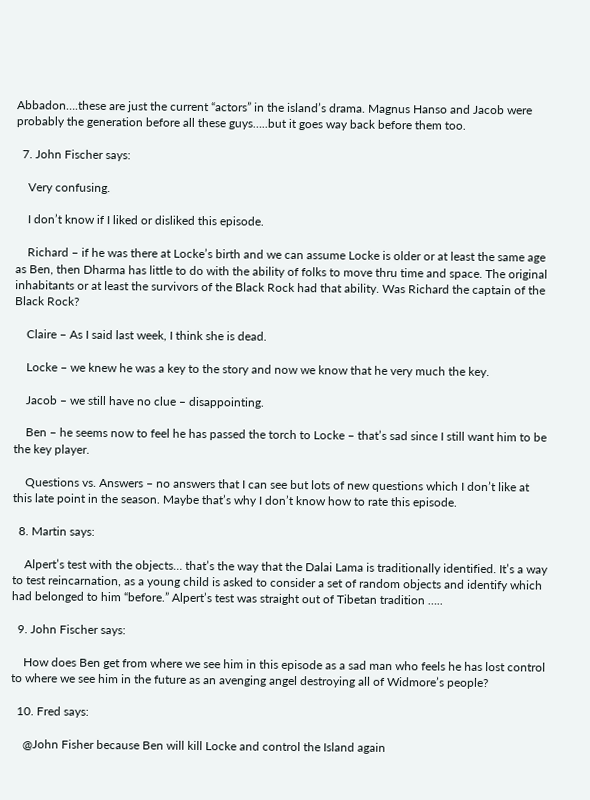Abbadon….these are just the current “actors” in the island’s drama. Magnus Hanso and Jacob were probably the generation before all these guys…..but it goes way back before them too.

  7. John Fischer says:

    Very confusing.

    I don’t know if I liked or disliked this episode.

    Richard – if he was there at Locke’s birth and we can assume Locke is older or at least the same age as Ben, then Dharma has little to do with the ability of folks to move thru time and space. The original inhabitants or at least the survivors of the Black Rock had that ability. Was Richard the captain of the Black Rock?

    Claire – As I said last week, I think she is dead.

    Locke – we knew he was a key to the story and now we know that he very much the key.

    Jacob – we still have no clue – disappointing.

    Ben – he seems now to feel he has passed the torch to Locke – that’s sad since I still want him to be the key player.

    Questions vs. Answers – no answers that I can see but lots of new questions which I don’t like at this late point in the season. Maybe that’s why I don’t know how to rate this episode.

  8. Martin says:

    Alpert’s test with the objects… that’s the way that the Dalai Lama is traditionally identified. It’s a way to test reincarnation, as a young child is asked to consider a set of random objects and identify which had belonged to him “before.” Alpert’s test was straight out of Tibetan tradition …..

  9. John Fischer says:

    How does Ben get from where we see him in this episode as a sad man who feels he has lost control to where we see him in the future as an avenging angel destroying all of Widmore’s people?

  10. Fred says:

    @John Fisher because Ben will kill Locke and control the Island again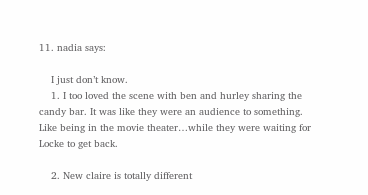11. nadia says:

    I just don’t know.
    1. I too loved the scene with ben and hurley sharing the candy bar. It was like they were an audience to something. Like being in the movie theater…while they were waiting for Locke to get back.

    2. New claire is totally different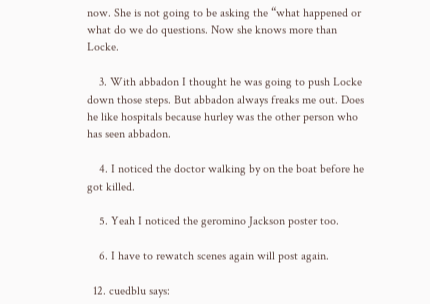now. She is not going to be asking the “what happened or what do we do questions. Now she knows more than Locke.

    3. With abbadon I thought he was going to push Locke down those steps. But abbadon always freaks me out. Does he like hospitals because hurley was the other person who has seen abbadon.

    4. I noticed the doctor walking by on the boat before he got killed.

    5. Yeah I noticed the geromino Jackson poster too.

    6. I have to rewatch scenes again will post again.

  12. cuedblu says: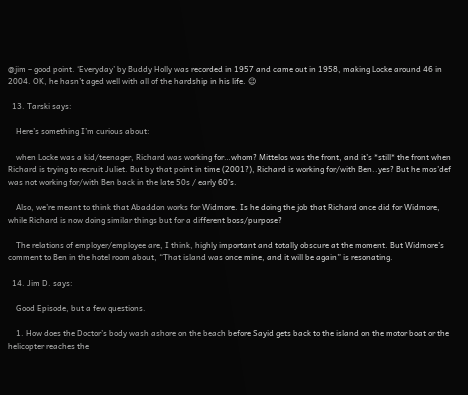@jim – good point. ‘Everyday’ by Buddy Holly was recorded in 1957 and came out in 1958, making Locke around 46 in 2004. OK, he hasn’t aged well with all of the hardship in his life. 😉

  13. Tarski says:

    Here’s something I’m curious about:

    when Locke was a kid/teenager, Richard was working for…whom? Mittelos was the front, and it’s *still* the front when Richard is trying to recruit Juliet. But by that point in time (2001?), Richard is working for/with Ben..yes? But he mos’def was not working for/with Ben back in the late 50s / early 60’s.

    Also, we’re meant to think that Abaddon works for Widmore. Is he doing the job that Richard once did for Widmore, while Richard is now doing similar things but for a different boss/purpose?

    The relations of employer/employee are, I think, highly important and totally obscure at the moment. But Widmore’s comment to Ben in the hotel room about, “That island was once mine, and it will be again” is resonating.

  14. Jim D. says:

    Good Episode, but a few questions.

    1. How does the Doctor’s body wash ashore on the beach before Sayid gets back to the island on the motor boat or the helicopter reaches the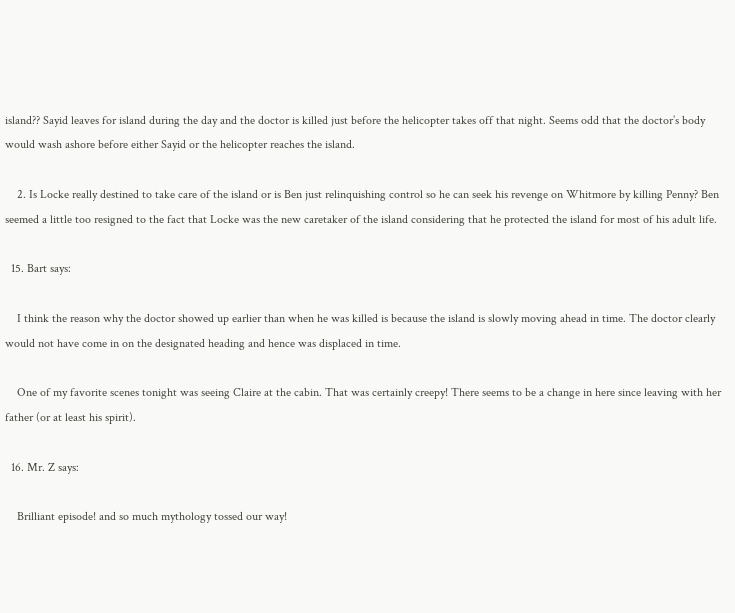island?? Sayid leaves for island during the day and the doctor is killed just before the helicopter takes off that night. Seems odd that the doctor’s body would wash ashore before either Sayid or the helicopter reaches the island.

    2. Is Locke really destined to take care of the island or is Ben just relinquishing control so he can seek his revenge on Whitmore by killing Penny? Ben seemed a little too resigned to the fact that Locke was the new caretaker of the island considering that he protected the island for most of his adult life.

  15. Bart says:

    I think the reason why the doctor showed up earlier than when he was killed is because the island is slowly moving ahead in time. The doctor clearly would not have come in on the designated heading and hence was displaced in time.

    One of my favorite scenes tonight was seeing Claire at the cabin. That was certainly creepy! There seems to be a change in here since leaving with her father (or at least his spirit).

  16. Mr. Z says:

    Brilliant episode! and so much mythology tossed our way!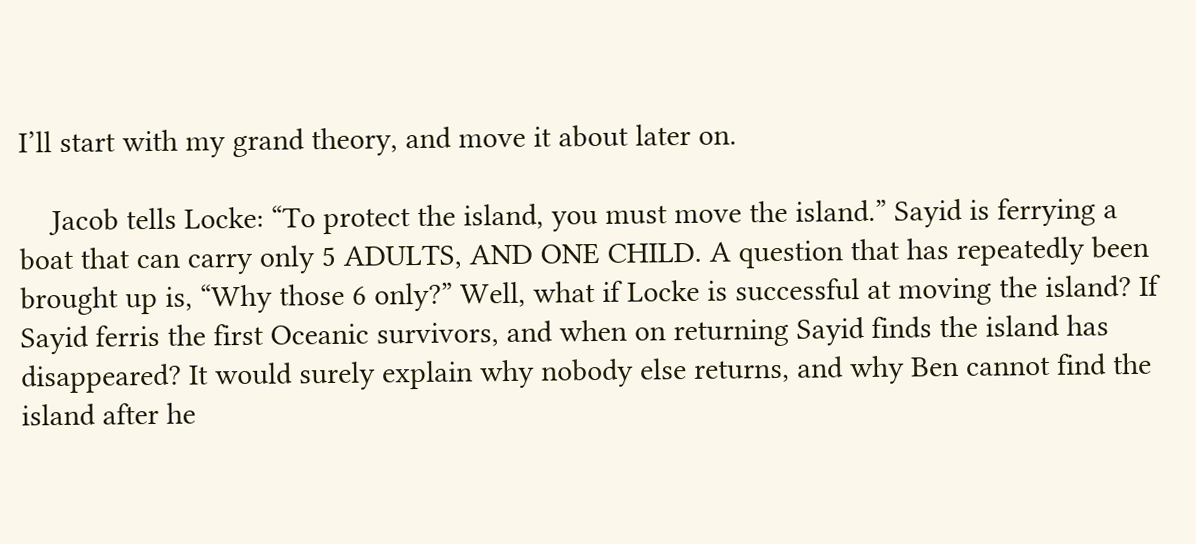I’ll start with my grand theory, and move it about later on.

    Jacob tells Locke: “To protect the island, you must move the island.” Sayid is ferrying a boat that can carry only 5 ADULTS, AND ONE CHILD. A question that has repeatedly been brought up is, “Why those 6 only?” Well, what if Locke is successful at moving the island? If Sayid ferris the first Oceanic survivors, and when on returning Sayid finds the island has disappeared? It would surely explain why nobody else returns, and why Ben cannot find the island after he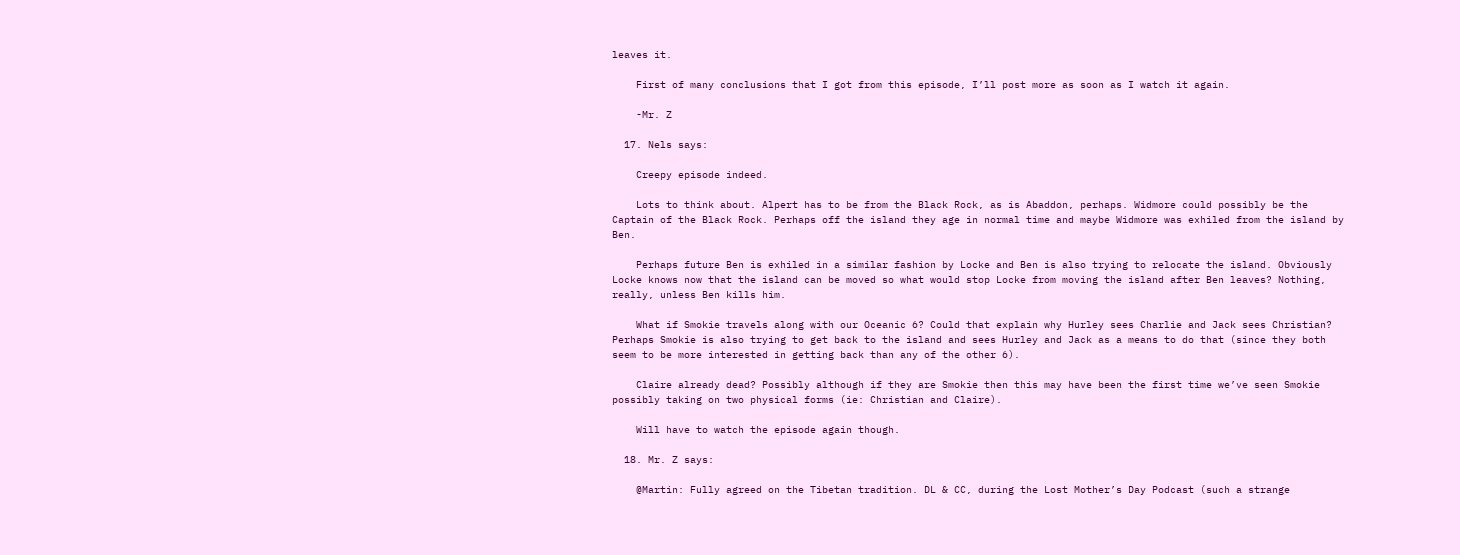leaves it.

    First of many conclusions that I got from this episode, I’ll post more as soon as I watch it again.

    -Mr. Z

  17. Nels says:

    Creepy episode indeed.

    Lots to think about. Alpert has to be from the Black Rock, as is Abaddon, perhaps. Widmore could possibly be the Captain of the Black Rock. Perhaps off the island they age in normal time and maybe Widmore was exhiled from the island by Ben.

    Perhaps future Ben is exhiled in a similar fashion by Locke and Ben is also trying to relocate the island. Obviously Locke knows now that the island can be moved so what would stop Locke from moving the island after Ben leaves? Nothing, really, unless Ben kills him.

    What if Smokie travels along with our Oceanic 6? Could that explain why Hurley sees Charlie and Jack sees Christian? Perhaps Smokie is also trying to get back to the island and sees Hurley and Jack as a means to do that (since they both seem to be more interested in getting back than any of the other 6).

    Claire already dead? Possibly although if they are Smokie then this may have been the first time we’ve seen Smokie possibly taking on two physical forms (ie: Christian and Claire).

    Will have to watch the episode again though.

  18. Mr. Z says:

    @Martin: Fully agreed on the Tibetan tradition. DL & CC, during the Lost Mother’s Day Podcast (such a strange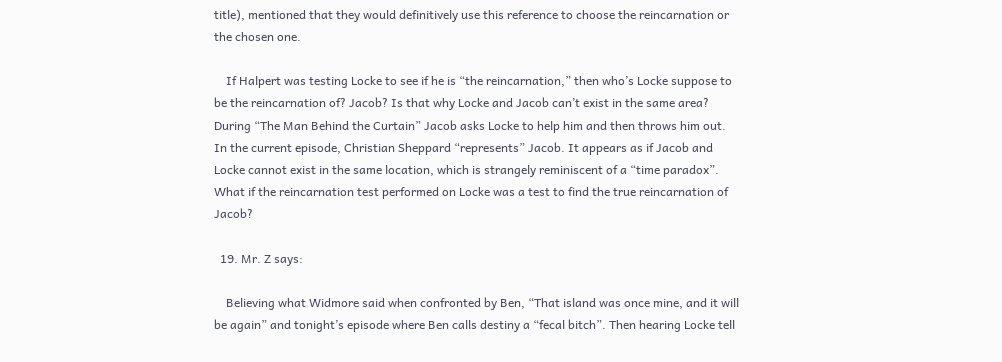title), mentioned that they would definitively use this reference to choose the reincarnation or the chosen one.

    If Halpert was testing Locke to see if he is “the reincarnation,” then who’s Locke suppose to be the reincarnation of? Jacob? Is that why Locke and Jacob can’t exist in the same area? During “The Man Behind the Curtain” Jacob asks Locke to help him and then throws him out. In the current episode, Christian Sheppard “represents” Jacob. It appears as if Jacob and Locke cannot exist in the same location, which is strangely reminiscent of a “time paradox”. What if the reincarnation test performed on Locke was a test to find the true reincarnation of Jacob?

  19. Mr. Z says:

    Believing what Widmore said when confronted by Ben, “That island was once mine, and it will be again” and tonight’s episode where Ben calls destiny a “fecal bitch”. Then hearing Locke tell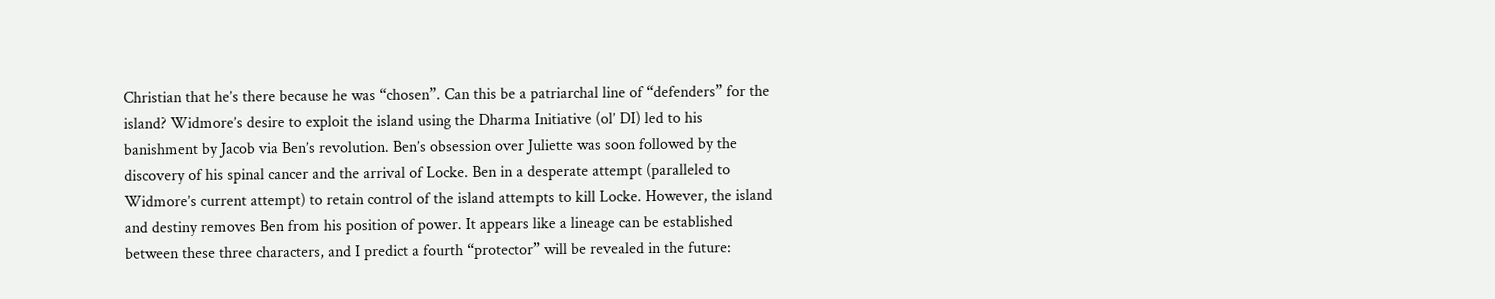Christian that he’s there because he was “chosen”. Can this be a patriarchal line of “defenders” for the island? Widmore’s desire to exploit the island using the Dharma Initiative (ol’ DI) led to his banishment by Jacob via Ben’s revolution. Ben’s obsession over Juliette was soon followed by the discovery of his spinal cancer and the arrival of Locke. Ben in a desperate attempt (paralleled to Widmore’s current attempt) to retain control of the island attempts to kill Locke. However, the island and destiny removes Ben from his position of power. It appears like a lineage can be established between these three characters, and I predict a fourth “protector” will be revealed in the future: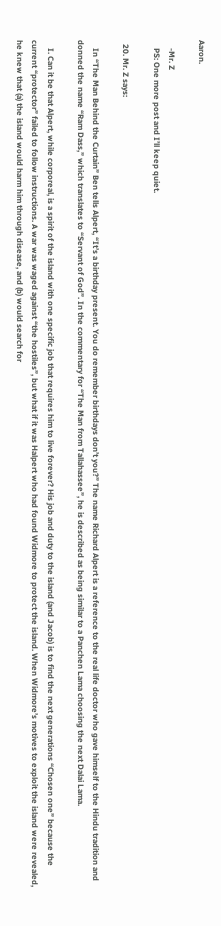Aaron.

    -Mr. Z
    PS: One more post and I’ll keep quiet.

  20. Mr. Z says:

    In “The Man Behind the Curtain” Ben tells Alpert, “It’s a birthday present. You do remember birthdays don’t you?” The name Richard Alpert is a reference to the real life doctor who gave himself to the Hindu tradition and donned the name “Ram Dass,” which translates to “Servant of God”. In the commentary for “The Man from Tallahassee”, he is described as being similar to a Panchen Lama choosing the next Dalai Lama.

    I. Can it be that Alpert, while corporeal, is a spirit of the island with one specific job that requires him to live forever? His job and duty to the island (and Jacob) is to find the next generations “Chosen one” because the current “protector” failed to follow instructions. A war was waged against “the hostiles”, but what if it was Halpert who had found Widmore to protect the island. When Widmore’s motives to exploit the island were revealed, he knew that (a) the island would harm him through disease, and (b) would search for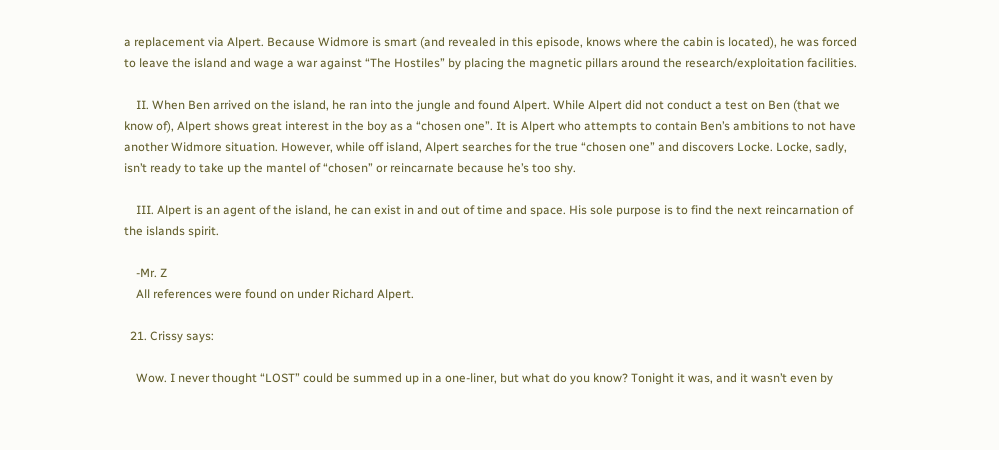a replacement via Alpert. Because Widmore is smart (and revealed in this episode, knows where the cabin is located), he was forced to leave the island and wage a war against “The Hostiles” by placing the magnetic pillars around the research/exploitation facilities.

    II. When Ben arrived on the island, he ran into the jungle and found Alpert. While Alpert did not conduct a test on Ben (that we know of), Alpert shows great interest in the boy as a “chosen one”. It is Alpert who attempts to contain Ben’s ambitions to not have another Widmore situation. However, while off island, Alpert searches for the true “chosen one” and discovers Locke. Locke, sadly, isn’t ready to take up the mantel of “chosen” or reincarnate because he’s too shy.

    III. Alpert is an agent of the island, he can exist in and out of time and space. His sole purpose is to find the next reincarnation of the islands spirit.

    -Mr. Z
    All references were found on under Richard Alpert.

  21. Crissy says:

    Wow. I never thought “LOST” could be summed up in a one-liner, but what do you know? Tonight it was, and it wasn’t even by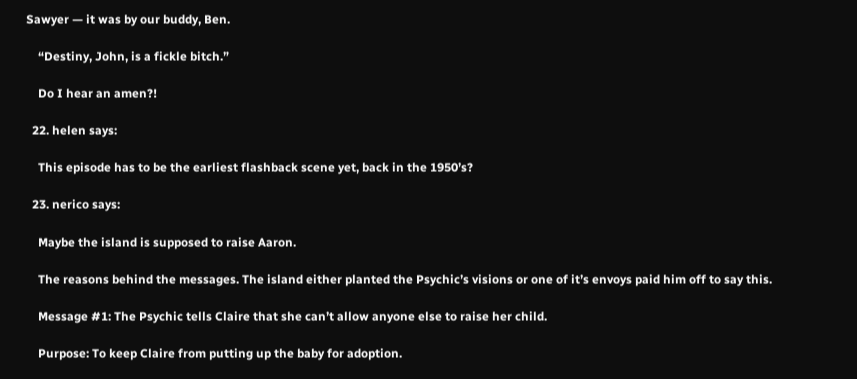Sawyer — it was by our buddy, Ben.

    “Destiny, John, is a fickle bitch.”

    Do I hear an amen?!

  22. helen says:

    This episode has to be the earliest flashback scene yet, back in the 1950’s?

  23. nerico says:

    Maybe the island is supposed to raise Aaron.

    The reasons behind the messages. The island either planted the Psychic’s visions or one of it’s envoys paid him off to say this.

    Message #1: The Psychic tells Claire that she can’t allow anyone else to raise her child.

    Purpose: To keep Claire from putting up the baby for adoption.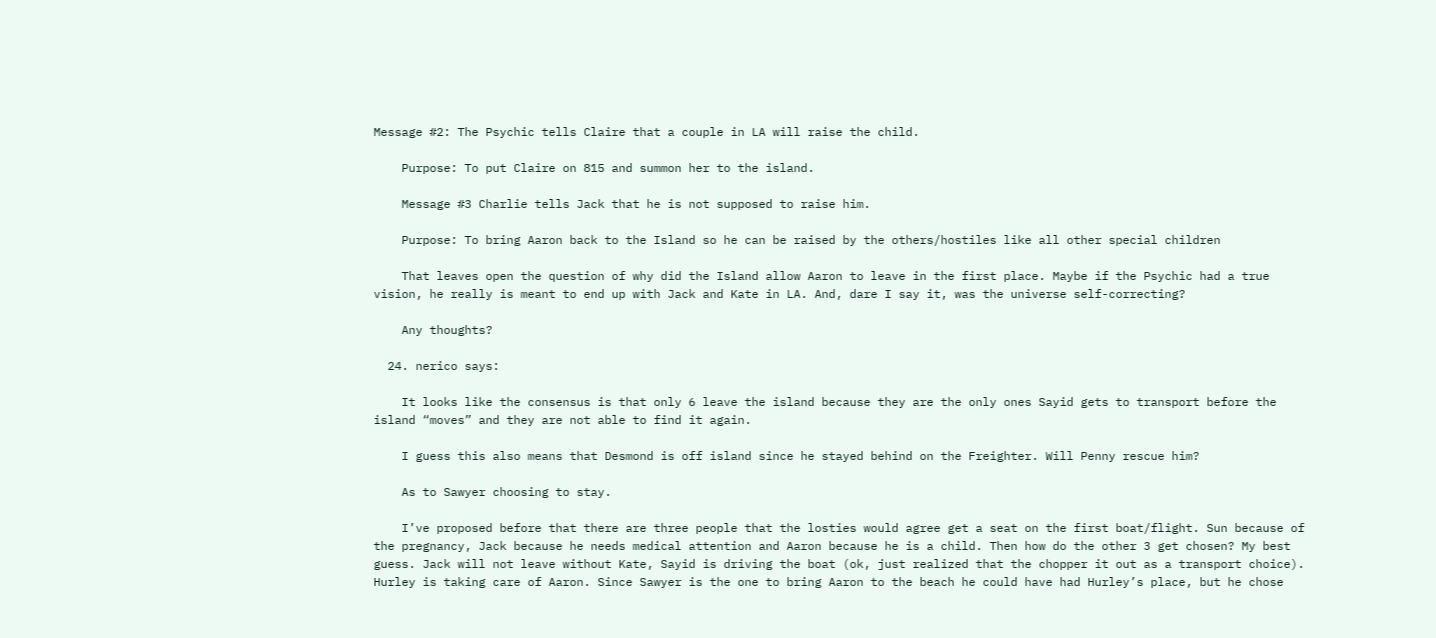Message #2: The Psychic tells Claire that a couple in LA will raise the child.

    Purpose: To put Claire on 815 and summon her to the island.

    Message #3 Charlie tells Jack that he is not supposed to raise him.

    Purpose: To bring Aaron back to the Island so he can be raised by the others/hostiles like all other special children

    That leaves open the question of why did the Island allow Aaron to leave in the first place. Maybe if the Psychic had a true vision, he really is meant to end up with Jack and Kate in LA. And, dare I say it, was the universe self-correcting?

    Any thoughts?

  24. nerico says:

    It looks like the consensus is that only 6 leave the island because they are the only ones Sayid gets to transport before the island “moves” and they are not able to find it again.

    I guess this also means that Desmond is off island since he stayed behind on the Freighter. Will Penny rescue him?

    As to Sawyer choosing to stay.

    I’ve proposed before that there are three people that the losties would agree get a seat on the first boat/flight. Sun because of the pregnancy, Jack because he needs medical attention and Aaron because he is a child. Then how do the other 3 get chosen? My best guess. Jack will not leave without Kate, Sayid is driving the boat (ok, just realized that the chopper it out as a transport choice). Hurley is taking care of Aaron. Since Sawyer is the one to bring Aaron to the beach he could have had Hurley’s place, but he chose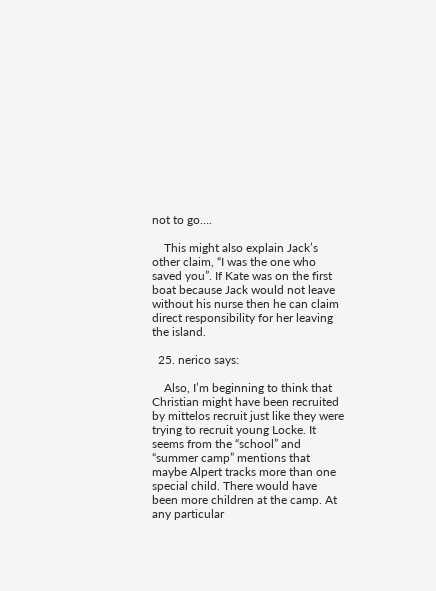not to go….

    This might also explain Jack’s other claim, “I was the one who saved you”. If Kate was on the first boat because Jack would not leave without his nurse then he can claim direct responsibility for her leaving the island.

  25. nerico says:

    Also, I’m beginning to think that Christian might have been recruited by mittelos recruit just like they were trying to recruit young Locke. It seems from the “school” and “summer camp” mentions that maybe Alpert tracks more than one special child. There would have been more children at the camp. At any particular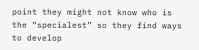point they might not know who is the “specialest” so they find ways to develop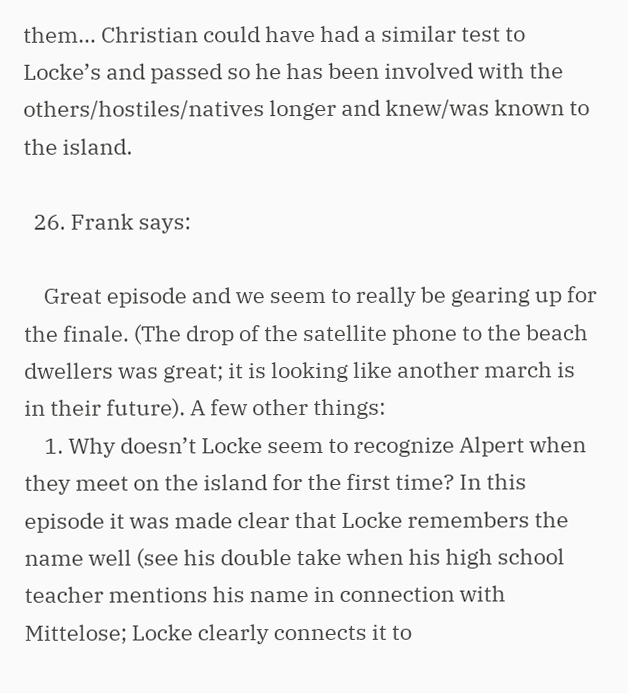them… Christian could have had a similar test to Locke’s and passed so he has been involved with the others/hostiles/natives longer and knew/was known to the island.

  26. Frank says:

    Great episode and we seem to really be gearing up for the finale. (The drop of the satellite phone to the beach dwellers was great; it is looking like another march is in their future). A few other things:
    1. Why doesn’t Locke seem to recognize Alpert when they meet on the island for the first time? In this episode it was made clear that Locke remembers the name well (see his double take when his high school teacher mentions his name in connection with Mittelose; Locke clearly connects it to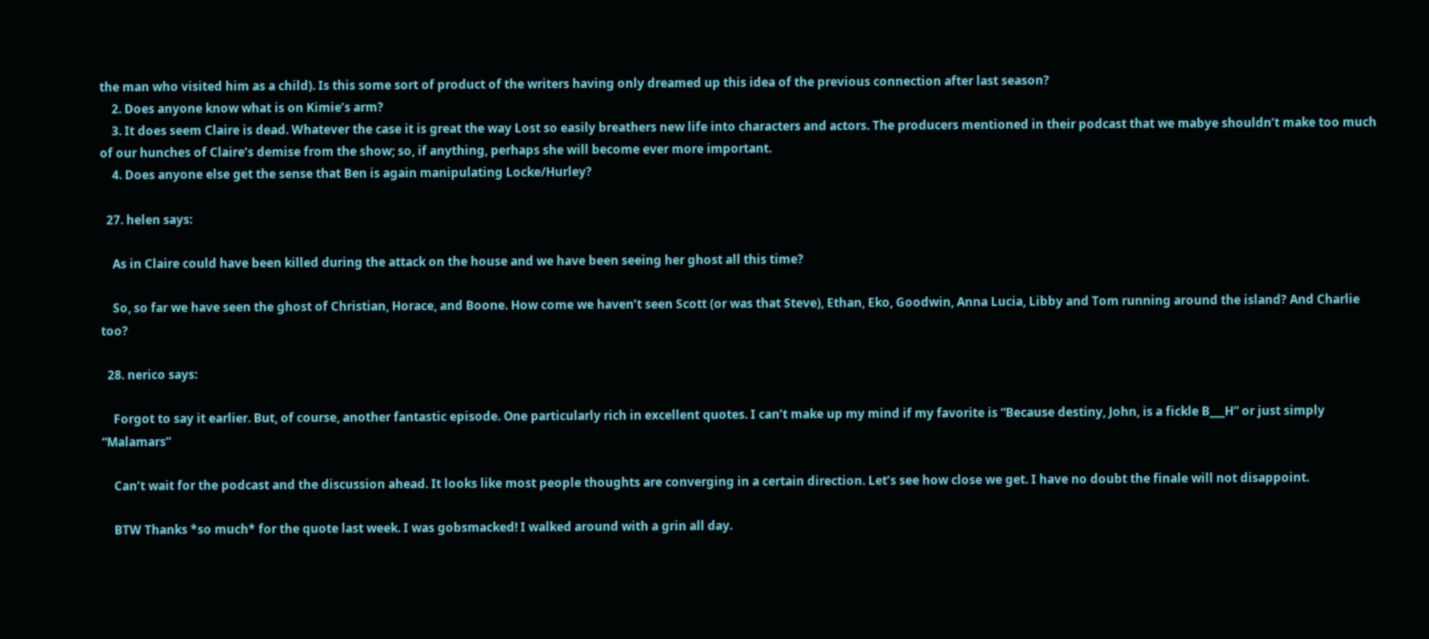the man who visited him as a child). Is this some sort of product of the writers having only dreamed up this idea of the previous connection after last season?
    2. Does anyone know what is on Kimie’s arm?
    3. It does seem Claire is dead. Whatever the case it is great the way Lost so easily breathers new life into characters and actors. The producers mentioned in their podcast that we mabye shouldn’t make too much of our hunches of Claire’s demise from the show; so, if anything, perhaps she will become ever more important.
    4. Does anyone else get the sense that Ben is again manipulating Locke/Hurley?

  27. helen says:

    As in Claire could have been killed during the attack on the house and we have been seeing her ghost all this time?

    So, so far we have seen the ghost of Christian, Horace, and Boone. How come we haven’t seen Scott (or was that Steve), Ethan, Eko, Goodwin, Anna Lucia, Libby and Tom running around the island? And Charlie too?

  28. nerico says:

    Forgot to say it earlier. But, of course, another fantastic episode. One particularly rich in excellent quotes. I can’t make up my mind if my favorite is “Because destiny, John, is a fickle B___H” or just simply “Malamars”

    Can’t wait for the podcast and the discussion ahead. It looks like most people thoughts are converging in a certain direction. Let’s see how close we get. I have no doubt the finale will not disappoint.

    BTW Thanks *so much* for the quote last week. I was gobsmacked! I walked around with a grin all day.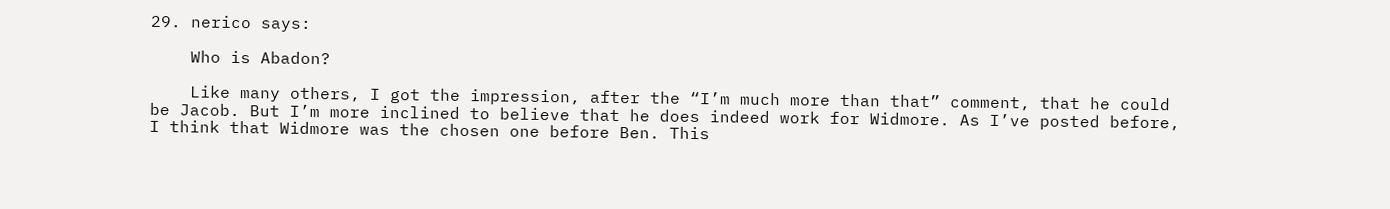29. nerico says:

    Who is Abadon?

    Like many others, I got the impression, after the “I’m much more than that” comment, that he could be Jacob. But I’m more inclined to believe that he does indeed work for Widmore. As I’ve posted before, I think that Widmore was the chosen one before Ben. This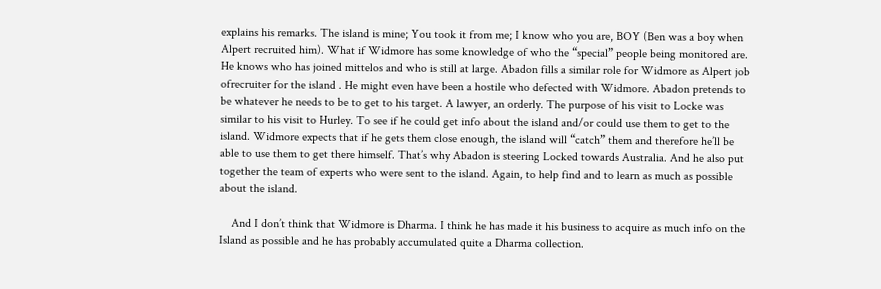explains his remarks. The island is mine; You took it from me; I know who you are, BOY (Ben was a boy when Alpert recruited him). What if Widmore has some knowledge of who the “special” people being monitored are. He knows who has joined mittelos and who is still at large. Abadon fills a similar role for Widmore as Alpert job ofrecruiter for the island . He might even have been a hostile who defected with Widmore. Abadon pretends to be whatever he needs to be to get to his target. A lawyer, an orderly. The purpose of his visit to Locke was similar to his visit to Hurley. To see if he could get info about the island and/or could use them to get to the island. Widmore expects that if he gets them close enough, the island will “catch” them and therefore he’ll be able to use them to get there himself. That’s why Abadon is steering Locked towards Australia. And he also put together the team of experts who were sent to the island. Again, to help find and to learn as much as possible about the island.

    And I don’t think that Widmore is Dharma. I think he has made it his business to acquire as much info on the Island as possible and he has probably accumulated quite a Dharma collection.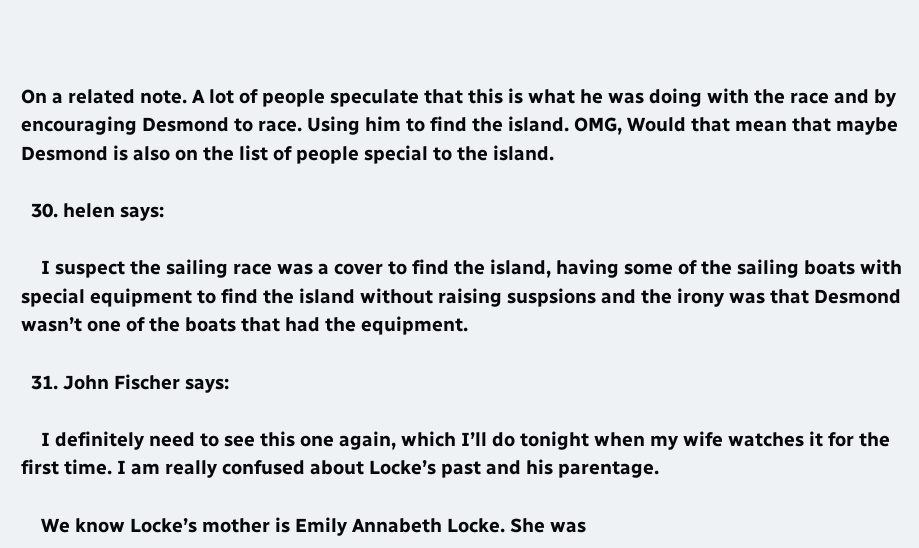On a related note. A lot of people speculate that this is what he was doing with the race and by encouraging Desmond to race. Using him to find the island. OMG, Would that mean that maybe Desmond is also on the list of people special to the island.

  30. helen says:

    I suspect the sailing race was a cover to find the island, having some of the sailing boats with special equipment to find the island without raising suspsions and the irony was that Desmond wasn’t one of the boats that had the equipment.

  31. John Fischer says:

    I definitely need to see this one again, which I’ll do tonight when my wife watches it for the first time. I am really confused about Locke’s past and his parentage.

    We know Locke’s mother is Emily Annabeth Locke. She was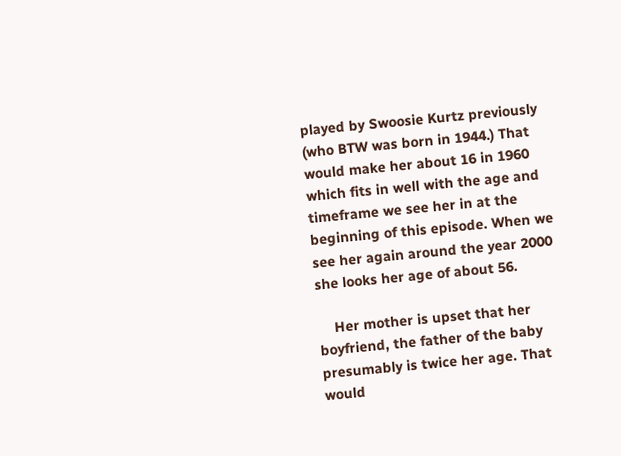played by Swoosie Kurtz previously (who BTW was born in 1944.) That would make her about 16 in 1960 which fits in well with the age and timeframe we see her in at the beginning of this episode. When we see her again around the year 2000 she looks her age of about 56.

    Her mother is upset that her boyfriend, the father of the baby presumably is twice her age. That would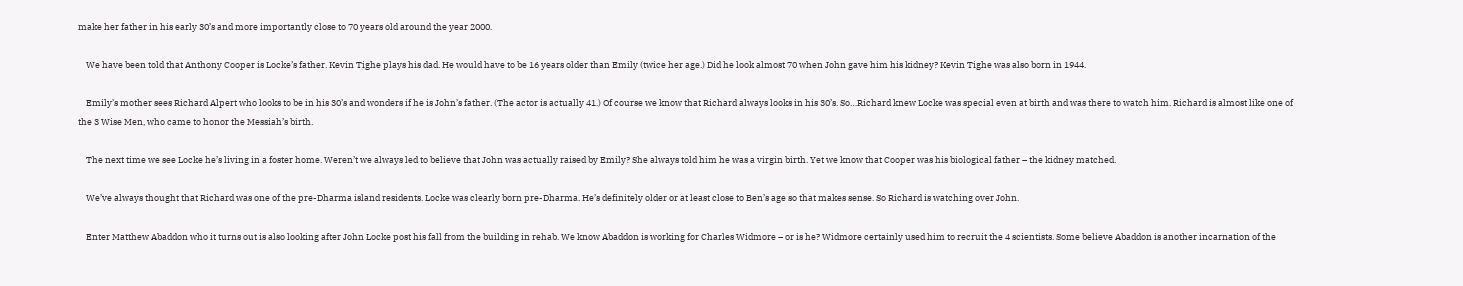make her father in his early 30’s and more importantly close to 70 years old around the year 2000.

    We have been told that Anthony Cooper is Locke’s father. Kevin Tighe plays his dad. He would have to be 16 years older than Emily (twice her age.) Did he look almost 70 when John gave him his kidney? Kevin Tighe was also born in 1944.

    Emily’s mother sees Richard Alpert who looks to be in his 30’s and wonders if he is John’s father. (The actor is actually 41.) Of course we know that Richard always looks in his 30’s. So…Richard knew Locke was special even at birth and was there to watch him. Richard is almost like one of the 3 Wise Men, who came to honor the Messiah’s birth.

    The next time we see Locke he’s living in a foster home. Weren’t we always led to believe that John was actually raised by Emily? She always told him he was a virgin birth. Yet we know that Cooper was his biological father – the kidney matched.

    We’ve always thought that Richard was one of the pre-Dharma island residents. Locke was clearly born pre-Dharma. He’s definitely older or at least close to Ben’s age so that makes sense. So Richard is watching over John.

    Enter Matthew Abaddon who it turns out is also looking after John Locke post his fall from the building in rehab. We know Abaddon is working for Charles Widmore – or is he? Widmore certainly used him to recruit the 4 scientists. Some believe Abaddon is another incarnation of the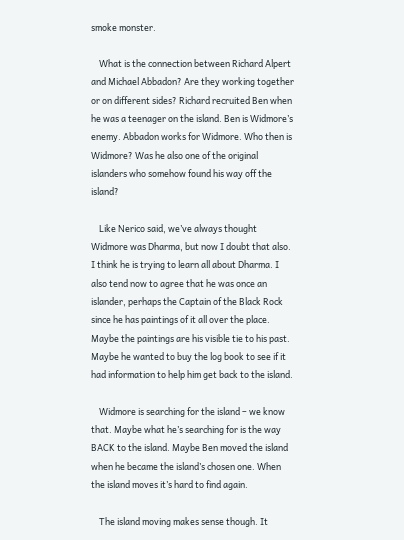smoke monster.

    What is the connection between Richard Alpert and Michael Abbadon? Are they working together or on different sides? Richard recruited Ben when he was a teenager on the island. Ben is Widmore’s enemy. Abbadon works for Widmore. Who then is Widmore? Was he also one of the original islanders who somehow found his way off the island?

    Like Nerico said, we’ve always thought Widmore was Dharma, but now I doubt that also. I think he is trying to learn all about Dharma. I also tend now to agree that he was once an islander, perhaps the Captain of the Black Rock since he has paintings of it all over the place. Maybe the paintings are his visible tie to his past. Maybe he wanted to buy the log book to see if it had information to help him get back to the island.

    Widmore is searching for the island – we know that. Maybe what he’s searching for is the way BACK to the island. Maybe Ben moved the island when he became the island’s chosen one. When the island moves it’s hard to find again.

    The island moving makes sense though. It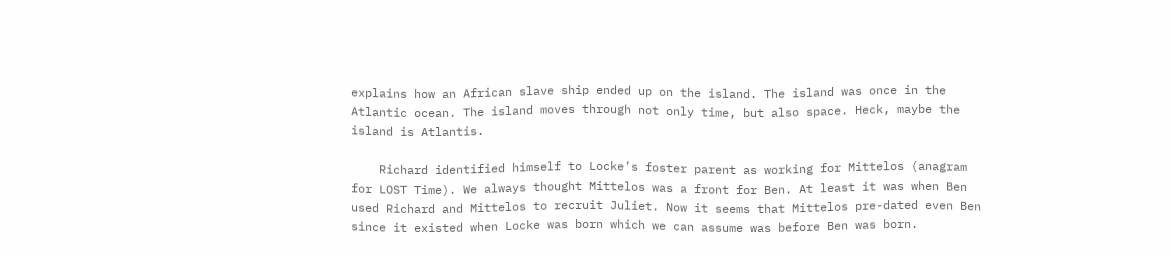explains how an African slave ship ended up on the island. The island was once in the Atlantic ocean. The island moves through not only time, but also space. Heck, maybe the island is Atlantis.

    Richard identified himself to Locke’s foster parent as working for Mittelos (anagram for LOST Time). We always thought Mittelos was a front for Ben. At least it was when Ben used Richard and Mittelos to recruit Juliet. Now it seems that Mittelos pre-dated even Ben since it existed when Locke was born which we can assume was before Ben was born.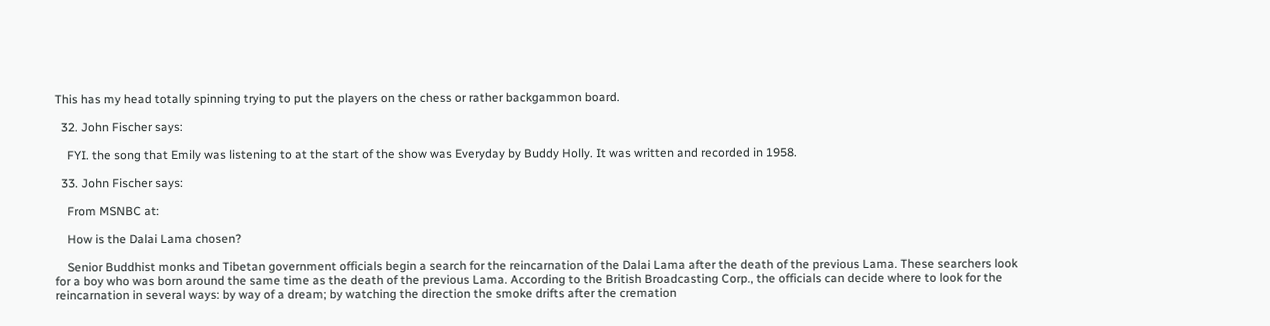This has my head totally spinning trying to put the players on the chess or rather backgammon board.

  32. John Fischer says:

    FYI. the song that Emily was listening to at the start of the show was Everyday by Buddy Holly. It was written and recorded in 1958.

  33. John Fischer says:

    From MSNBC at:

    How is the Dalai Lama chosen?

    Senior Buddhist monks and Tibetan government officials begin a search for the reincarnation of the Dalai Lama after the death of the previous Lama. These searchers look for a boy who was born around the same time as the death of the previous Lama. According to the British Broadcasting Corp., the officials can decide where to look for the reincarnation in several ways: by way of a dream; by watching the direction the smoke drifts after the cremation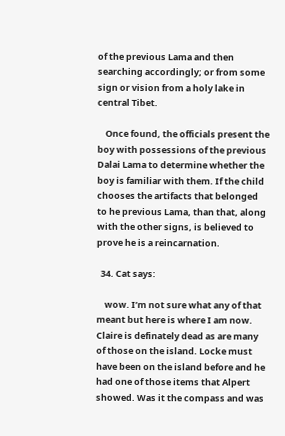of the previous Lama and then searching accordingly; or from some sign or vision from a holy lake in central Tibet.

    Once found, the officials present the boy with possessions of the previous Dalai Lama to determine whether the boy is familiar with them. If the child chooses the artifacts that belonged to he previous Lama, than that, along with the other signs, is believed to prove he is a reincarnation.

  34. Cat says:

    wow. I’m not sure what any of that meant but here is where I am now. Claire is definately dead as are many of those on the island. Locke must have been on the island before and he had one of those items that Alpert showed. Was it the compass and was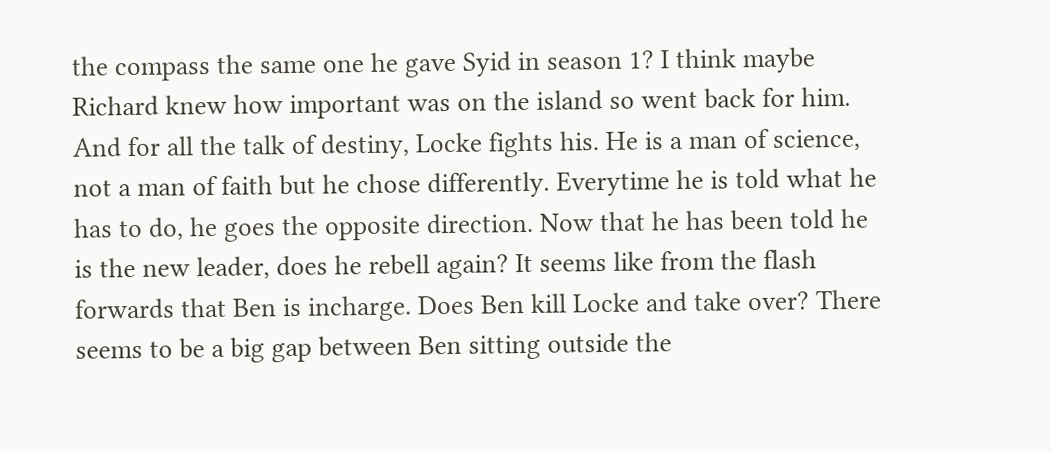the compass the same one he gave Syid in season 1? I think maybe Richard knew how important was on the island so went back for him. And for all the talk of destiny, Locke fights his. He is a man of science, not a man of faith but he chose differently. Everytime he is told what he has to do, he goes the opposite direction. Now that he has been told he is the new leader, does he rebell again? It seems like from the flash forwards that Ben is incharge. Does Ben kill Locke and take over? There seems to be a big gap between Ben sitting outside the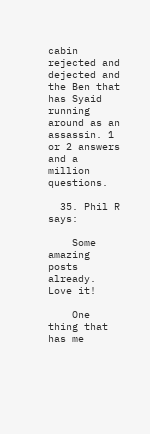cabin rejected and dejected and the Ben that has Syaid running around as an assassin. 1 or 2 answers and a million questions.

  35. Phil R says:

    Some amazing posts already. Love it!

    One thing that has me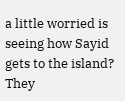a little worried is seeing how Sayid gets to the island? They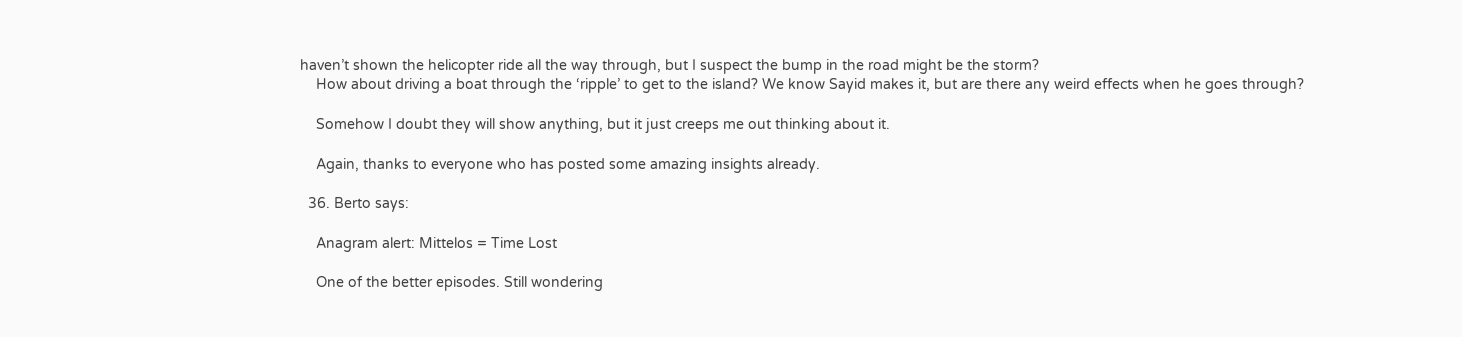haven’t shown the helicopter ride all the way through, but I suspect the bump in the road might be the storm?
    How about driving a boat through the ‘ripple’ to get to the island? We know Sayid makes it, but are there any weird effects when he goes through?

    Somehow I doubt they will show anything, but it just creeps me out thinking about it.

    Again, thanks to everyone who has posted some amazing insights already.

  36. Berto says:

    Anagram alert: Mittelos = Time Lost

    One of the better episodes. Still wondering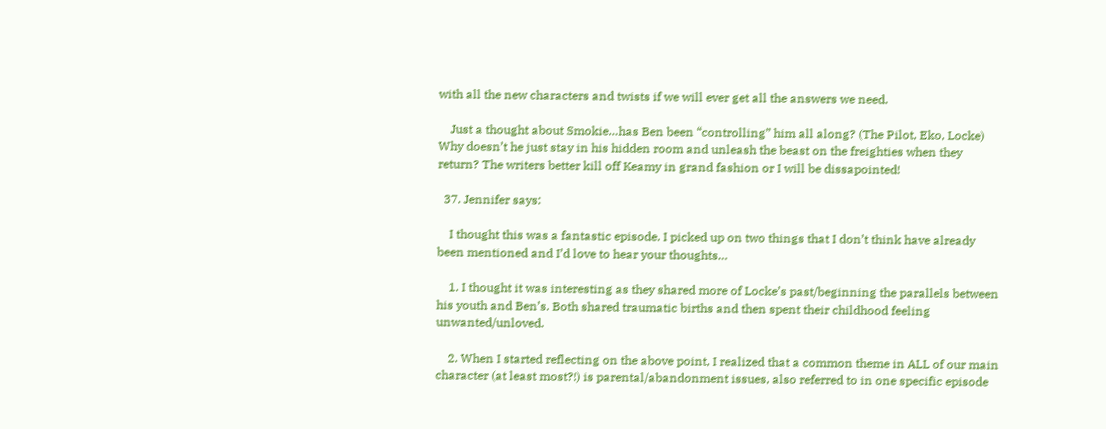with all the new characters and twists if we will ever get all the answers we need.

    Just a thought about Smokie…has Ben been “controlling” him all along? (The Pilot, Eko, Locke) Why doesn’t he just stay in his hidden room and unleash the beast on the freighties when they return? The writers better kill off Keamy in grand fashion or I will be dissapointed!

  37. Jennifer says:

    I thought this was a fantastic episode. I picked up on two things that I don’t think have already been mentioned and I’d love to hear your thoughts…

    1. I thought it was interesting as they shared more of Locke’s past/beginning the parallels between his youth and Ben’s. Both shared traumatic births and then spent their childhood feeling unwanted/unloved.

    2. When I started reflecting on the above point, I realized that a common theme in ALL of our main character (at least most?!) is parental/abandonment issues, also referred to in one specific episode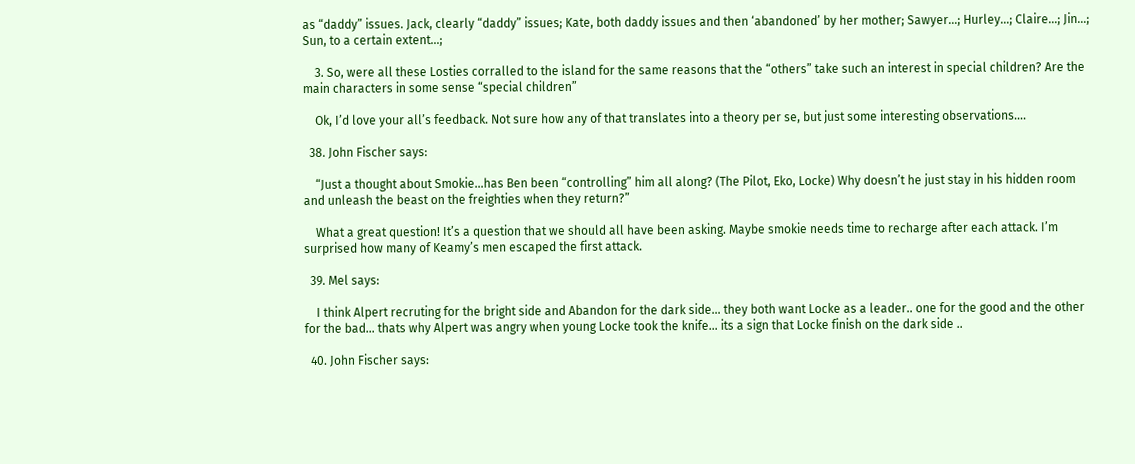as “daddy” issues. Jack, clearly “daddy” issues; Kate, both daddy issues and then ‘abandoned’ by her mother; Sawyer…; Hurley…; Claire…; Jin…; Sun, to a certain extent…;

    3. So, were all these Losties corralled to the island for the same reasons that the “others” take such an interest in special children? Are the main characters in some sense “special children”

    Ok, I’d love your all’s feedback. Not sure how any of that translates into a theory per se, but just some interesting observations….

  38. John Fischer says:

    “Just a thought about Smokie…has Ben been “controlling” him all along? (The Pilot, Eko, Locke) Why doesn’t he just stay in his hidden room and unleash the beast on the freighties when they return?”

    What a great question! It’s a question that we should all have been asking. Maybe smokie needs time to recharge after each attack. I’m surprised how many of Keamy’s men escaped the first attack.

  39. Mel says:

    I think Alpert recruting for the bright side and Abandon for the dark side… they both want Locke as a leader.. one for the good and the other for the bad… thats why Alpert was angry when young Locke took the knife… its a sign that Locke finish on the dark side ..

  40. John Fischer says: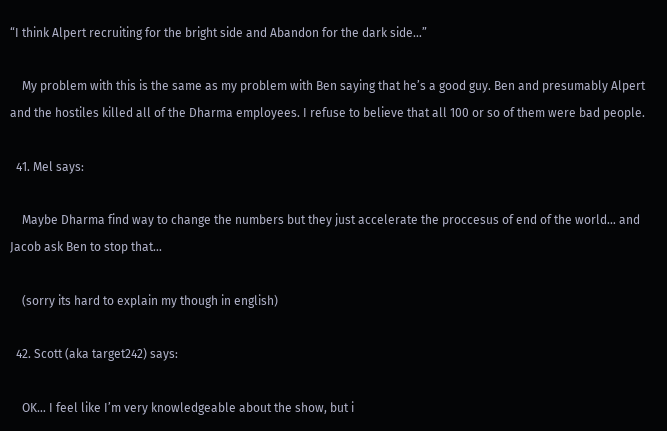“I think Alpert recruiting for the bright side and Abandon for the dark side…”

    My problem with this is the same as my problem with Ben saying that he’s a good guy. Ben and presumably Alpert and the hostiles killed all of the Dharma employees. I refuse to believe that all 100 or so of them were bad people.

  41. Mel says:

    Maybe Dharma find way to change the numbers but they just accelerate the proccesus of end of the world… and Jacob ask Ben to stop that…

    (sorry its hard to explain my though in english)

  42. Scott (aka target242) says:

    OK… I feel like I’m very knowledgeable about the show, but i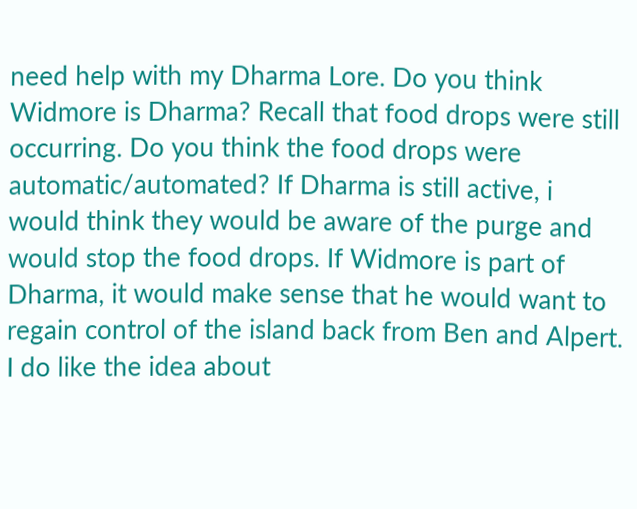need help with my Dharma Lore. Do you think Widmore is Dharma? Recall that food drops were still occurring. Do you think the food drops were automatic/automated? If Dharma is still active, i would think they would be aware of the purge and would stop the food drops. If Widmore is part of Dharma, it would make sense that he would want to regain control of the island back from Ben and Alpert. I do like the idea about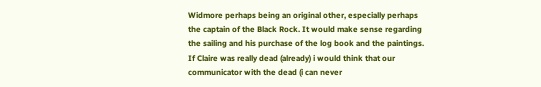Widmore perhaps being an original other, especially perhaps the captain of the Black Rock. It would make sense regarding the sailing and his purchase of the log book and the paintings. If Claire was really dead (already) i would think that our communicator with the dead (i can never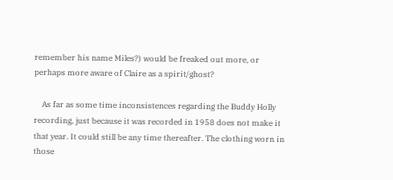remember his name Miles?) would be freaked out more, or perhaps more aware of Claire as a spirit/ghost?

    As far as some time inconsistences regarding the Buddy Holly recording, just because it was recorded in 1958 does not make it that year. It could still be any time thereafter. The clothing worn in those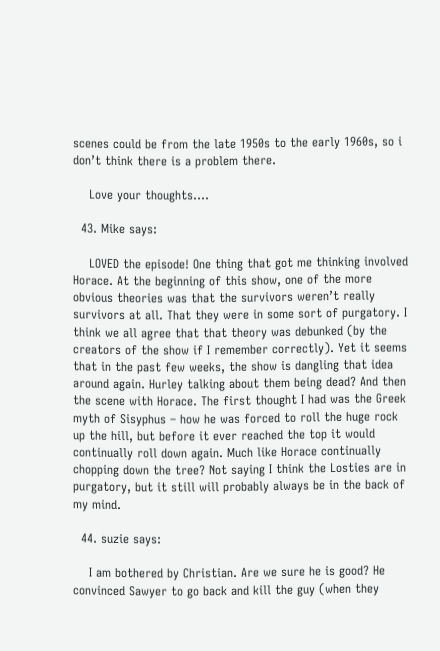scenes could be from the late 1950s to the early 1960s, so i don’t think there is a problem there.

    Love your thoughts….

  43. Mike says:

    LOVED the episode! One thing that got me thinking involved Horace. At the beginning of this show, one of the more obvious theories was that the survivors weren’t really survivors at all. That they were in some sort of purgatory. I think we all agree that that theory was debunked (by the creators of the show if I remember correctly). Yet it seems that in the past few weeks, the show is dangling that idea around again. Hurley talking about them being dead? And then the scene with Horace. The first thought I had was the Greek myth of Sisyphus – how he was forced to roll the huge rock up the hill, but before it ever reached the top it would continually roll down again. Much like Horace continually chopping down the tree? Not saying I think the Losties are in purgatory, but it still will probably always be in the back of my mind.

  44. suzie says:

    I am bothered by Christian. Are we sure he is good? He convinced Sawyer to go back and kill the guy (when they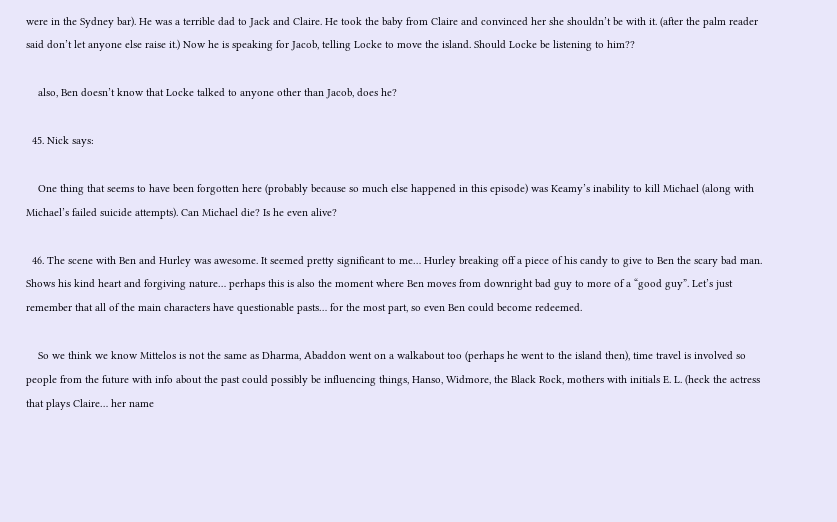were in the Sydney bar). He was a terrible dad to Jack and Claire. He took the baby from Claire and convinced her she shouldn’t be with it. (after the palm reader said don’t let anyone else raise it.) Now he is speaking for Jacob, telling Locke to move the island. Should Locke be listening to him??

    also, Ben doesn’t know that Locke talked to anyone other than Jacob, does he?

  45. Nick says:

    One thing that seems to have been forgotten here (probably because so much else happened in this episode) was Keamy’s inability to kill Michael (along with Michael’s failed suicide attempts). Can Michael die? Is he even alive?

  46. The scene with Ben and Hurley was awesome. It seemed pretty significant to me… Hurley breaking off a piece of his candy to give to Ben the scary bad man. Shows his kind heart and forgiving nature… perhaps this is also the moment where Ben moves from downright bad guy to more of a “good guy”. Let’s just remember that all of the main characters have questionable pasts… for the most part, so even Ben could become redeemed.

    So we think we know Mittelos is not the same as Dharma, Abaddon went on a walkabout too (perhaps he went to the island then), time travel is involved so people from the future with info about the past could possibly be influencing things, Hanso, Widmore, the Black Rock, mothers with initials E. L. (heck the actress that plays Claire… her name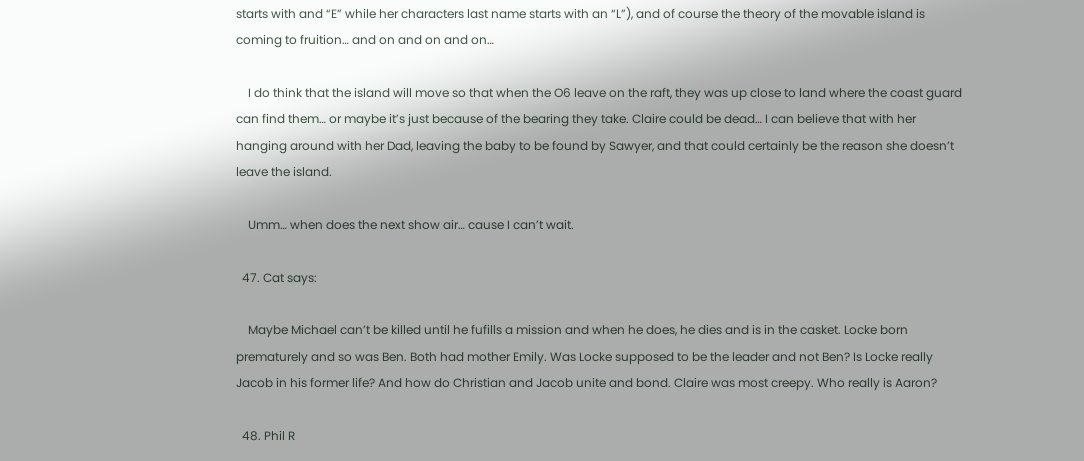starts with and “E” while her characters last name starts with an “L”), and of course the theory of the movable island is coming to fruition… and on and on and on…

    I do think that the island will move so that when the O6 leave on the raft, they was up close to land where the coast guard can find them… or maybe it’s just because of the bearing they take. Claire could be dead… I can believe that with her hanging around with her Dad, leaving the baby to be found by Sawyer, and that could certainly be the reason she doesn’t leave the island.

    Umm… when does the next show air… cause I can’t wait.

  47. Cat says:

    Maybe Michael can’t be killed until he fufills a mission and when he does, he dies and is in the casket. Locke born prematurely and so was Ben. Both had mother Emily. Was Locke supposed to be the leader and not Ben? Is Locke really Jacob in his former life? And how do Christian and Jacob unite and bond. Claire was most creepy. Who really is Aaron?

  48. Phil R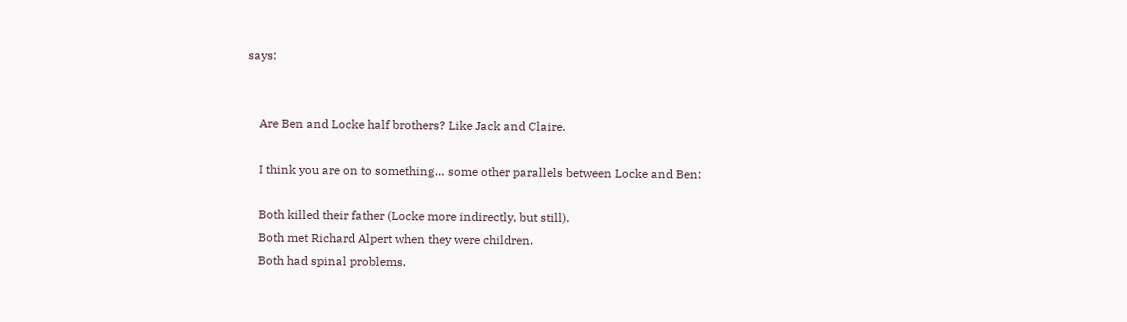says:


    Are Ben and Locke half brothers? Like Jack and Claire.

    I think you are on to something… some other parallels between Locke and Ben:

    Both killed their father (Locke more indirectly, but still).
    Both met Richard Alpert when they were children.
    Both had spinal problems.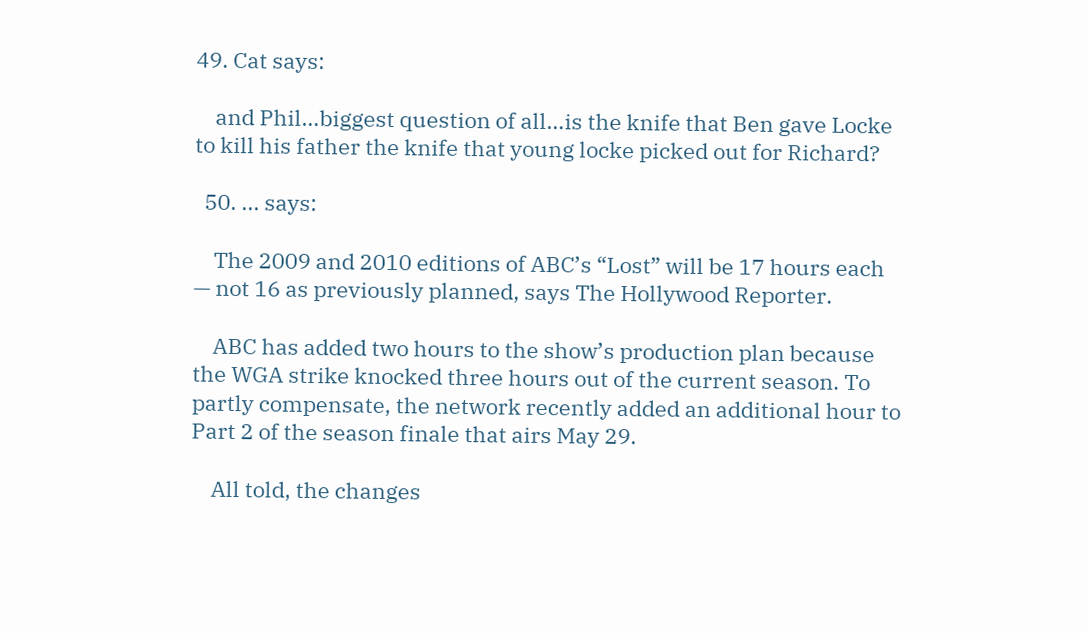49. Cat says:

    and Phil…biggest question of all…is the knife that Ben gave Locke to kill his father the knife that young locke picked out for Richard?

  50. ... says:

    The 2009 and 2010 editions of ABC’s “Lost” will be 17 hours each — not 16 as previously planned, says The Hollywood Reporter.

    ABC has added two hours to the show’s production plan because the WGA strike knocked three hours out of the current season. To partly compensate, the network recently added an additional hour to Part 2 of the season finale that airs May 29.

    All told, the changes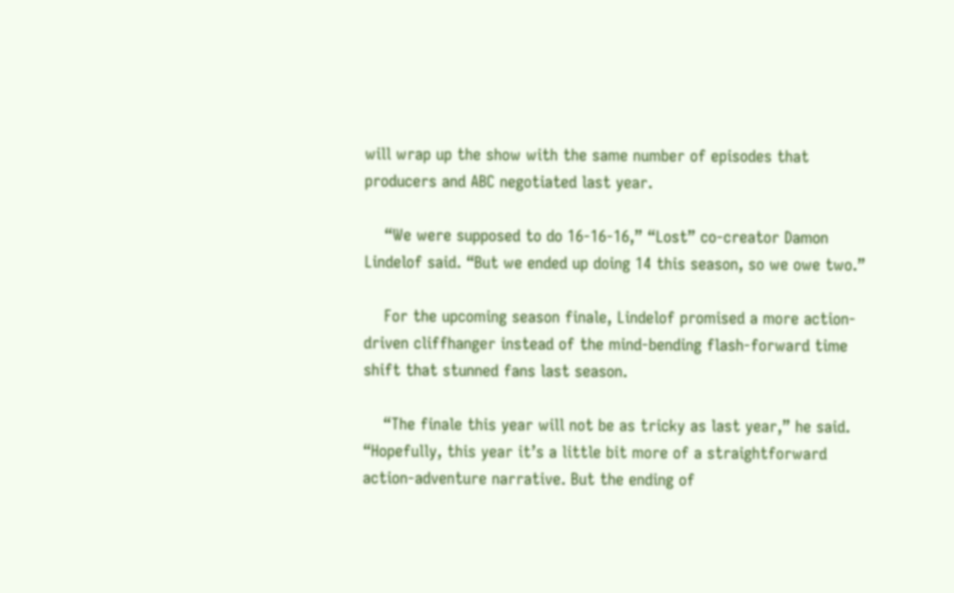will wrap up the show with the same number of episodes that producers and ABC negotiated last year.

    “We were supposed to do 16-16-16,” “Lost” co-creator Damon Lindelof said. “But we ended up doing 14 this season, so we owe two.”

    For the upcoming season finale, Lindelof promised a more action-driven cliffhanger instead of the mind-bending flash-forward time shift that stunned fans last season.

    “The finale this year will not be as tricky as last year,” he said. “Hopefully, this year it’s a little bit more of a straightforward action-adventure narrative. But the ending of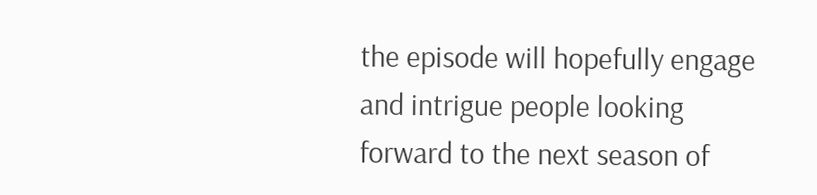the episode will hopefully engage and intrigue people looking forward to the next season of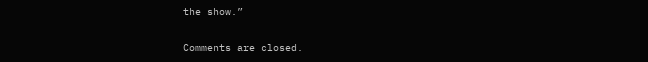the show.”

Comments are closed.